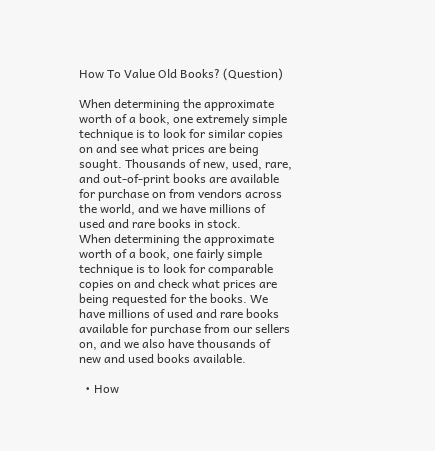How To Value Old Books? (Question)

When determining the approximate worth of a book, one extremely simple technique is to look for similar copies on and see what prices are being sought. Thousands of new, used, rare, and out-of-print books are available for purchase on from vendors across the world, and we have millions of used and rare books in stock.
When determining the approximate worth of a book, one fairly simple technique is to look for comparable copies on and check what prices are being requested for the books. We have millions of used and rare books available for purchase from our sellers on, and we also have thousands of new and used books available.

  • How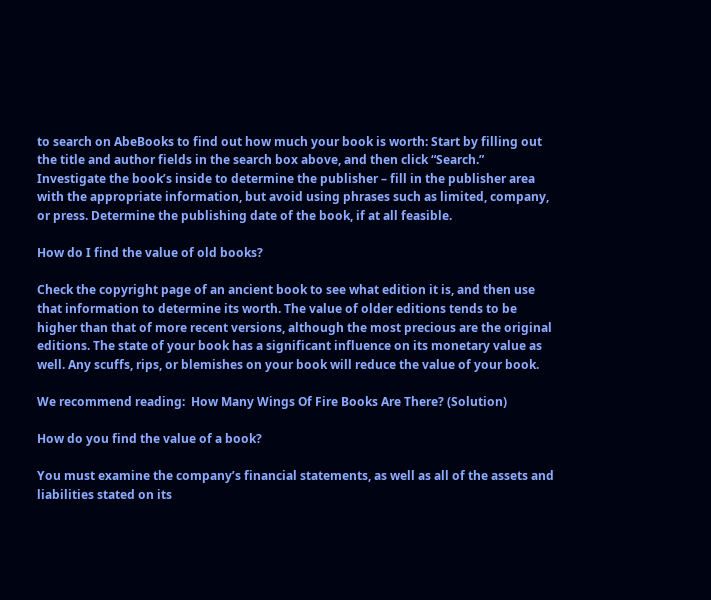to search on AbeBooks to find out how much your book is worth: Start by filling out the title and author fields in the search box above, and then click “Search.” Investigate the book’s inside to determine the publisher – fill in the publisher area with the appropriate information, but avoid using phrases such as limited, company, or press. Determine the publishing date of the book, if at all feasible.

How do I find the value of old books?

Check the copyright page of an ancient book to see what edition it is, and then use that information to determine its worth. The value of older editions tends to be higher than that of more recent versions, although the most precious are the original editions. The state of your book has a significant influence on its monetary value as well. Any scuffs, rips, or blemishes on your book will reduce the value of your book.

We recommend reading:  How Many Wings Of Fire Books Are There? (Solution)

How do you find the value of a book?

You must examine the company’s financial statements, as well as all of the assets and liabilities stated on its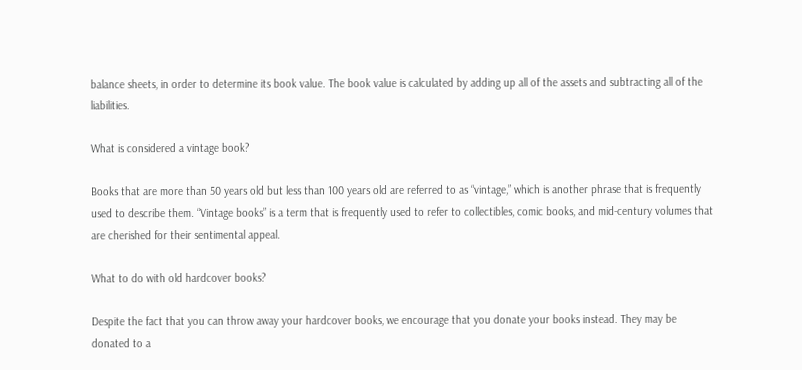balance sheets, in order to determine its book value. The book value is calculated by adding up all of the assets and subtracting all of the liabilities.

What is considered a vintage book?

Books that are more than 50 years old but less than 100 years old are referred to as “vintage,” which is another phrase that is frequently used to describe them. “Vintage books” is a term that is frequently used to refer to collectibles, comic books, and mid-century volumes that are cherished for their sentimental appeal.

What to do with old hardcover books?

Despite the fact that you can throw away your hardcover books, we encourage that you donate your books instead. They may be donated to a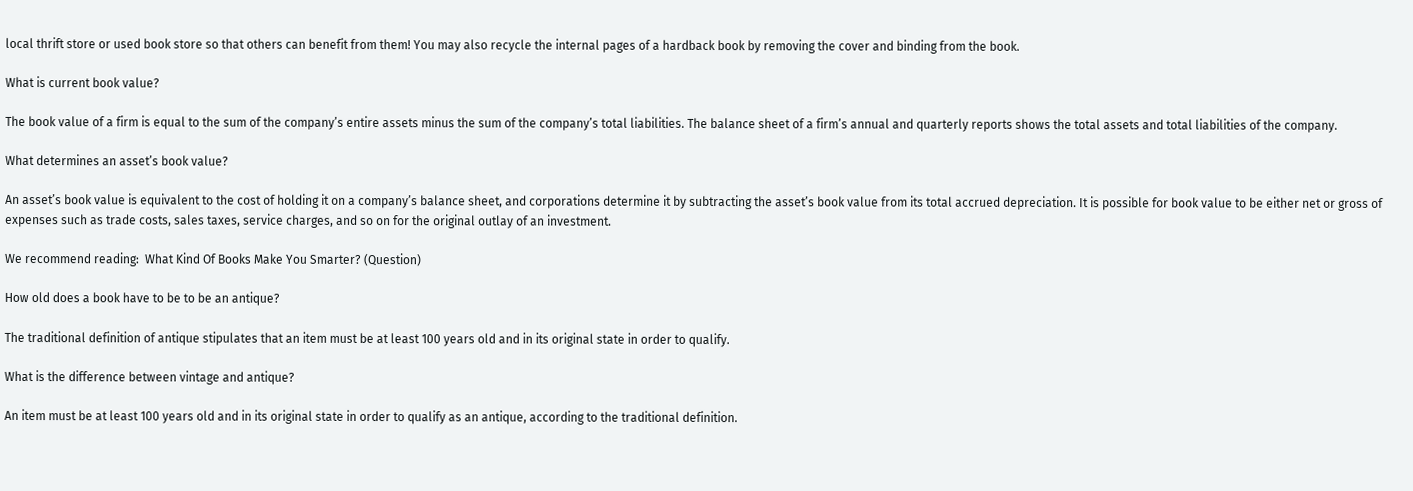local thrift store or used book store so that others can benefit from them! You may also recycle the internal pages of a hardback book by removing the cover and binding from the book.

What is current book value?

The book value of a firm is equal to the sum of the company’s entire assets minus the sum of the company’s total liabilities. The balance sheet of a firm’s annual and quarterly reports shows the total assets and total liabilities of the company.

What determines an asset’s book value?

An asset’s book value is equivalent to the cost of holding it on a company’s balance sheet, and corporations determine it by subtracting the asset’s book value from its total accrued depreciation. It is possible for book value to be either net or gross of expenses such as trade costs, sales taxes, service charges, and so on for the original outlay of an investment.

We recommend reading:  What Kind Of Books Make You Smarter? (Question)

How old does a book have to be to be an antique?

The traditional definition of antique stipulates that an item must be at least 100 years old and in its original state in order to qualify.

What is the difference between vintage and antique?

An item must be at least 100 years old and in its original state in order to qualify as an antique, according to the traditional definition.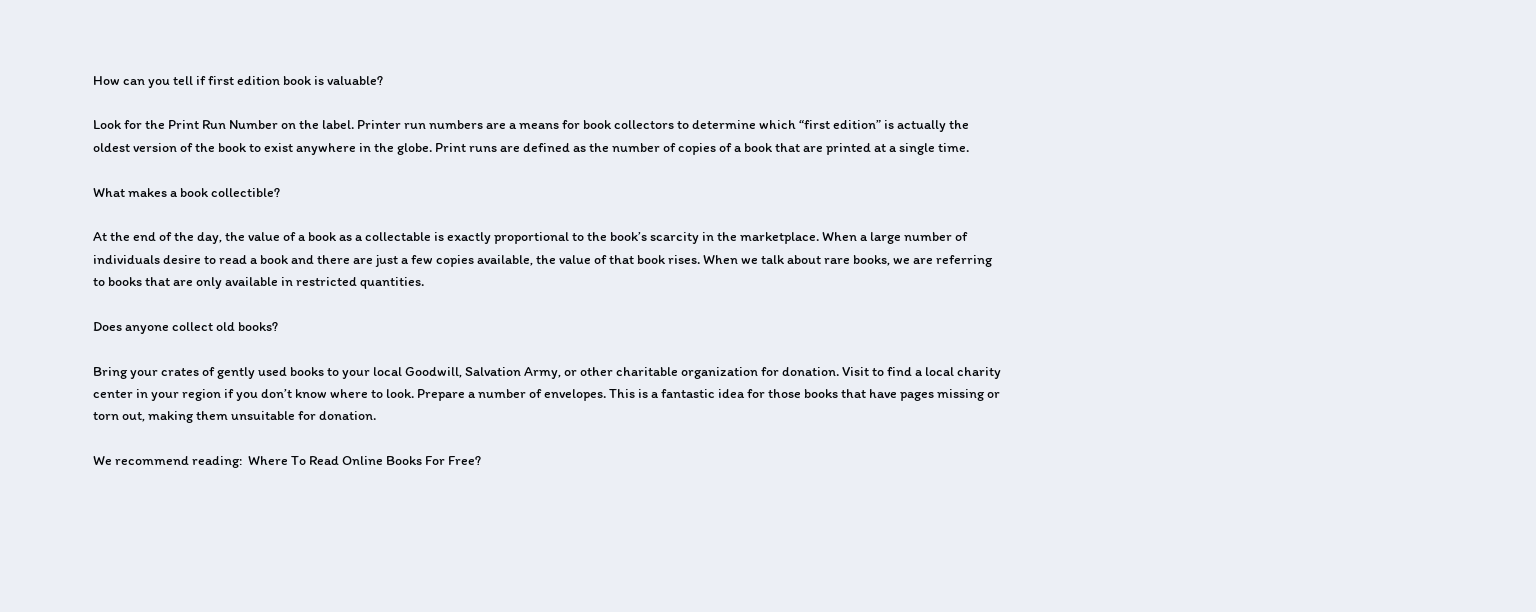How can you tell if first edition book is valuable?

Look for the Print Run Number on the label. Printer run numbers are a means for book collectors to determine which “first edition” is actually the oldest version of the book to exist anywhere in the globe. Print runs are defined as the number of copies of a book that are printed at a single time.

What makes a book collectible?

At the end of the day, the value of a book as a collectable is exactly proportional to the book’s scarcity in the marketplace. When a large number of individuals desire to read a book and there are just a few copies available, the value of that book rises. When we talk about rare books, we are referring to books that are only available in restricted quantities.

Does anyone collect old books?

Bring your crates of gently used books to your local Goodwill, Salvation Army, or other charitable organization for donation. Visit to find a local charity center in your region if you don’t know where to look. Prepare a number of envelopes. This is a fantastic idea for those books that have pages missing or torn out, making them unsuitable for donation.

We recommend reading:  Where To Read Online Books For Free?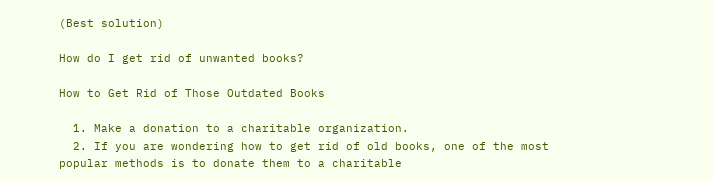(Best solution)

How do I get rid of unwanted books?

How to Get Rid of Those Outdated Books

  1. Make a donation to a charitable organization.
  2. If you are wondering how to get rid of old books, one of the most popular methods is to donate them to a charitable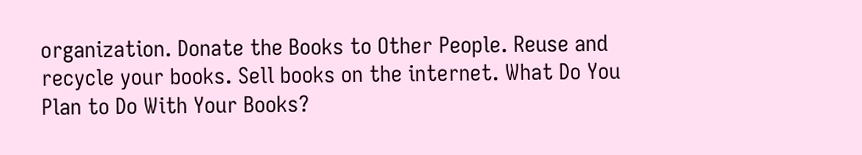organization. Donate the Books to Other People. Reuse and recycle your books. Sell books on the internet. What Do You Plan to Do With Your Books?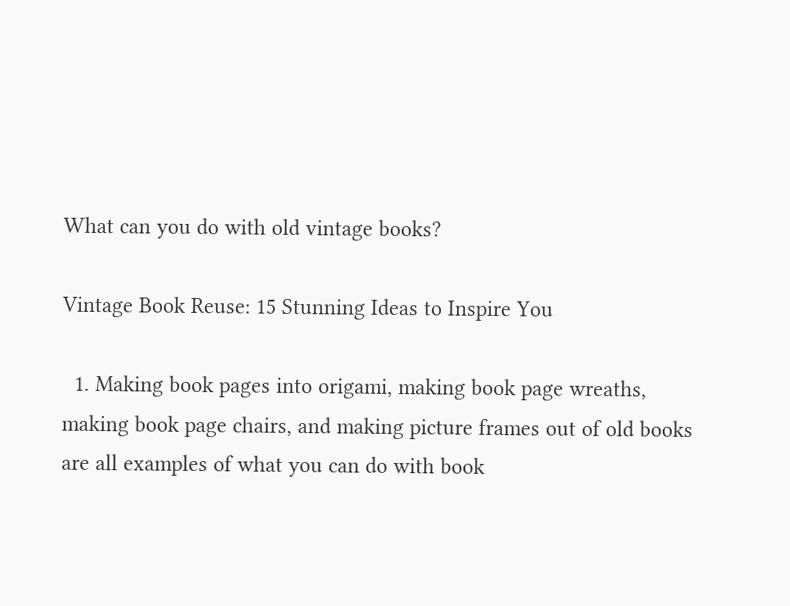What can you do with old vintage books?

Vintage Book Reuse: 15 Stunning Ideas to Inspire You

  1. Making book pages into origami, making book page wreaths, making book page chairs, and making picture frames out of old books are all examples of what you can do with book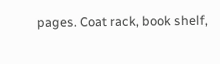pages. Coat rack, book shelf,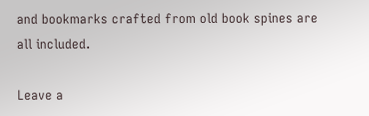and bookmarks crafted from old book spines are all included.

Leave a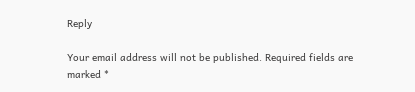Reply

Your email address will not be published. Required fields are marked *